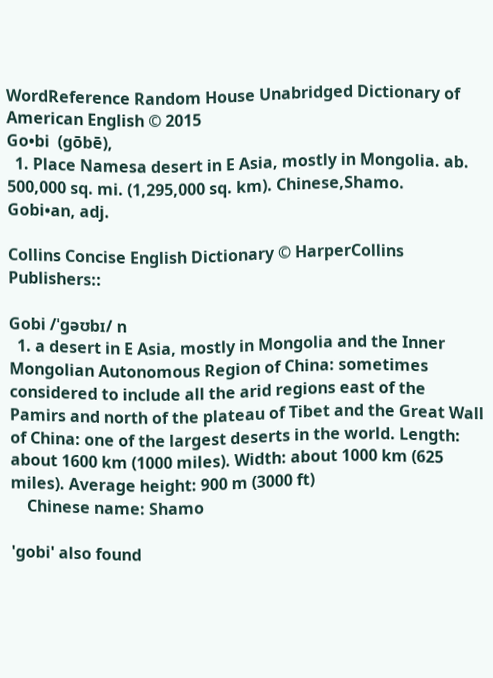WordReference Random House Unabridged Dictionary of American English © 2015
Go•bi  (gōbē),
  1. Place Namesa desert in E Asia, mostly in Mongolia. ab. 500,000 sq. mi. (1,295,000 sq. km). Chinese,Shamo.
Gobi•an, adj.

Collins Concise English Dictionary © HarperCollins Publishers::

Gobi /ˈɡəʊbɪ/ n
  1. a desert in E Asia, mostly in Mongolia and the Inner Mongolian Autonomous Region of China: sometimes considered to include all the arid regions east of the Pamirs and north of the plateau of Tibet and the Great Wall of China: one of the largest deserts in the world. Length: about 1600 km (1000 miles). Width: about 1000 km (625 miles). Average height: 900 m (3000 ft)
    Chinese name: Shamo

'gobi' also found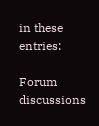in these entries:

Forum discussions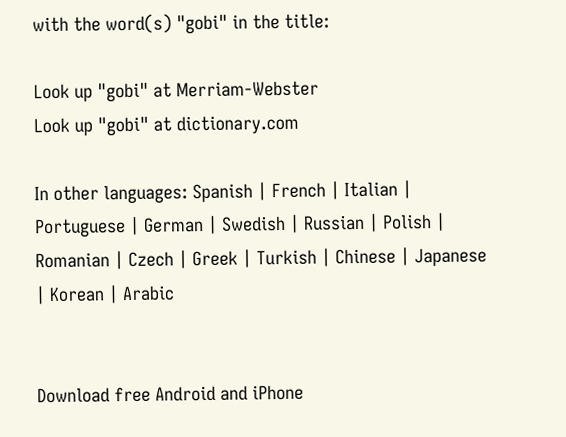with the word(s) "gobi" in the title:

Look up "gobi" at Merriam-Webster
Look up "gobi" at dictionary.com

In other languages: Spanish | French | Italian | Portuguese | German | Swedish | Russian | Polish | Romanian | Czech | Greek | Turkish | Chinese | Japanese | Korean | Arabic


Download free Android and iPhone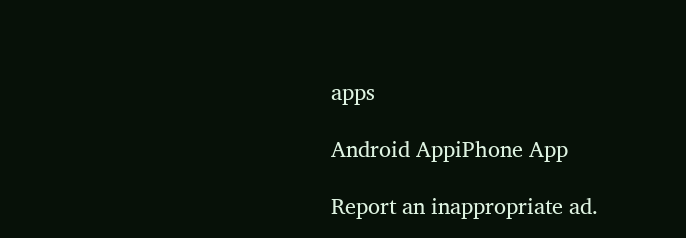apps

Android AppiPhone App

Report an inappropriate ad.